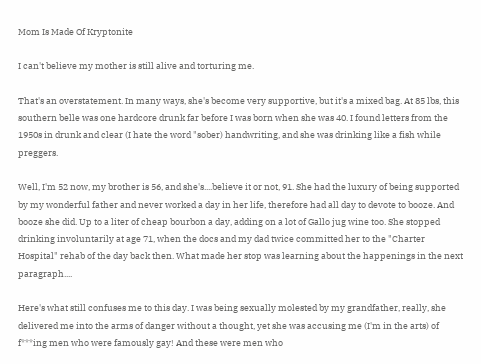Mom Is Made Of Kryptonite

I can't believe my mother is still alive and torturing me.

That's an overstatement. In many ways, she's become very supportive, but it's a mixed bag. At 85 lbs, this southern belle was one hardcore drunk far before I was born when she was 40. I found letters from the 1950s in drunk and clear (I hate the word "sober) handwriting, and she was drinking like a fish while preggers.

Well, I'm 52 now, my brother is 56, and she's....believe it or not, 91. She had the luxury of being supported by my wonderful father and never worked a day in her life, therefore had all day to devote to booze. And booze she did. Up to a liter of cheap bourbon a day, adding on a lot of Gallo jug wine too. She stopped drinking involuntarily at age 71, when the docs and my dad twice committed her to the "Charter Hospital" rehab of the day back then. What made her stop was learning about the happenings in the next paragraph....

Here's what still confuses me to this day. I was being sexually molested by my grandfather, really, she delivered me into the arms of danger without a thought, yet she was accusing me (I'm in the arts) of f***ing men who were famously gay! And these were men who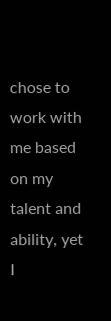chose to work with me based on my talent and ability, yet I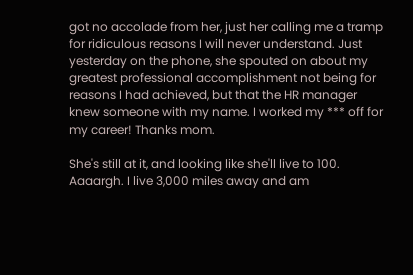got no accolade from her, just her calling me a tramp for ridiculous reasons I will never understand. Just yesterday on the phone, she spouted on about my greatest professional accomplishment not being for reasons I had achieved, but that the HR manager knew someone with my name. I worked my *** off for my career! Thanks mom.

She's still at it, and looking like she'll live to 100. Aaaargh. I live 3,000 miles away and am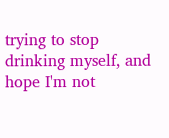trying to stop drinking myself, and hope I'm not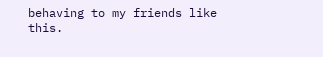behaving to my friends like this.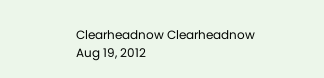Clearheadnow Clearheadnow
Aug 19, 2012